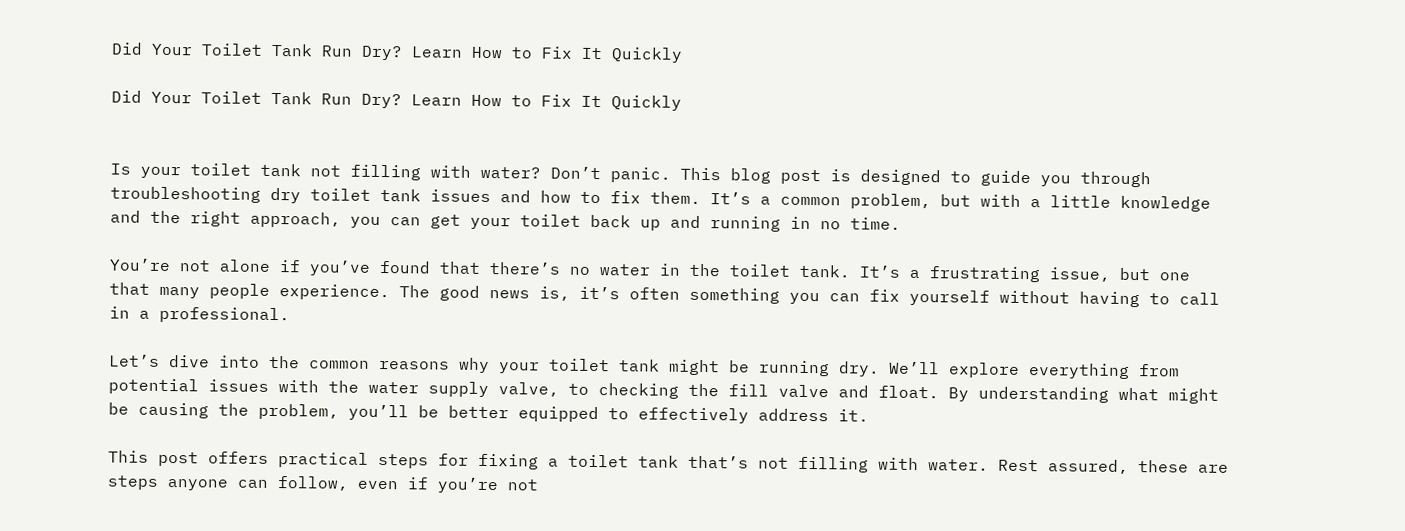Did Your Toilet Tank Run Dry? Learn How to Fix It Quickly

Did Your Toilet Tank Run Dry? Learn How to Fix It Quickly


Is your toilet tank not filling with water? Don’t panic. This blog post is designed to guide you through troubleshooting dry toilet tank issues and how to fix them. It’s a common problem, but with a little knowledge and the right approach, you can get your toilet back up and running in no time.

You’re not alone if you’ve found that there’s no water in the toilet tank. It’s a frustrating issue, but one that many people experience. The good news is, it’s often something you can fix yourself without having to call in a professional.

Let’s dive into the common reasons why your toilet tank might be running dry. We’ll explore everything from potential issues with the water supply valve, to checking the fill valve and float. By understanding what might be causing the problem, you’ll be better equipped to effectively address it.

This post offers practical steps for fixing a toilet tank that’s not filling with water. Rest assured, these are steps anyone can follow, even if you’re not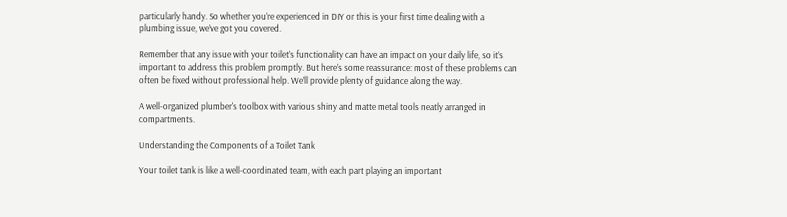particularly handy. So whether you’re experienced in DIY or this is your first time dealing with a plumbing issue, we’ve got you covered.

Remember that any issue with your toilet’s functionality can have an impact on your daily life, so it’s important to address this problem promptly. But here’s some reassurance: most of these problems can often be fixed without professional help. We’ll provide plenty of guidance along the way.

A well-organized plumber's toolbox with various shiny and matte metal tools neatly arranged in compartments.

Understanding the Components of a Toilet Tank

Your toilet tank is like a well-coordinated team, with each part playing an important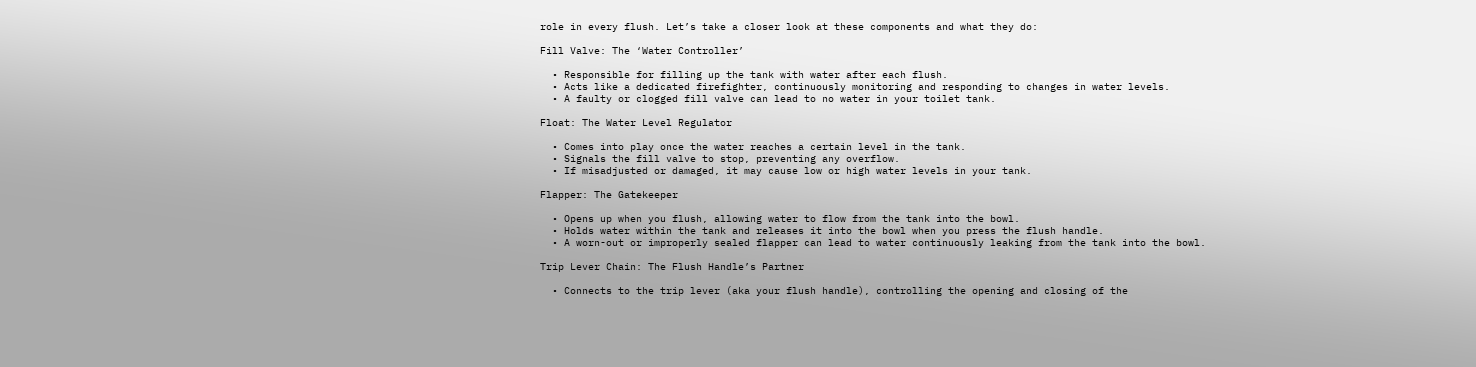role in every flush. Let’s take a closer look at these components and what they do:

Fill Valve: The ‘Water Controller’

  • Responsible for filling up the tank with water after each flush.
  • Acts like a dedicated firefighter, continuously monitoring and responding to changes in water levels.
  • A faulty or clogged fill valve can lead to no water in your toilet tank.

Float: The Water Level Regulator

  • Comes into play once the water reaches a certain level in the tank.
  • Signals the fill valve to stop, preventing any overflow.
  • If misadjusted or damaged, it may cause low or high water levels in your tank.

Flapper: The Gatekeeper

  • Opens up when you flush, allowing water to flow from the tank into the bowl.
  • Holds water within the tank and releases it into the bowl when you press the flush handle.
  • A worn-out or improperly sealed flapper can lead to water continuously leaking from the tank into the bowl.

Trip Lever Chain: The Flush Handle’s Partner

  • Connects to the trip lever (aka your flush handle), controlling the opening and closing of the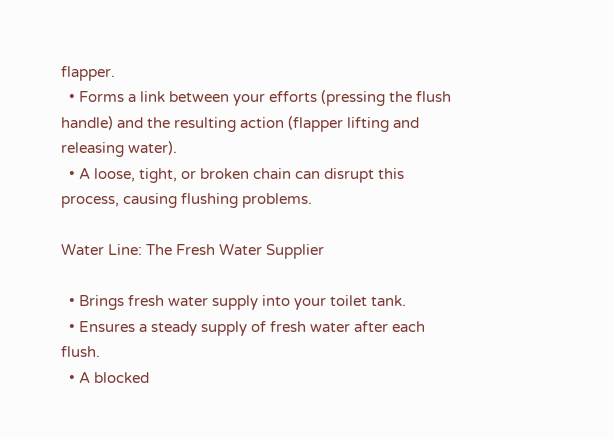flapper.
  • Forms a link between your efforts (pressing the flush handle) and the resulting action (flapper lifting and releasing water).
  • A loose, tight, or broken chain can disrupt this process, causing flushing problems.

Water Line: The Fresh Water Supplier

  • Brings fresh water supply into your toilet tank.
  • Ensures a steady supply of fresh water after each flush.
  • A blocked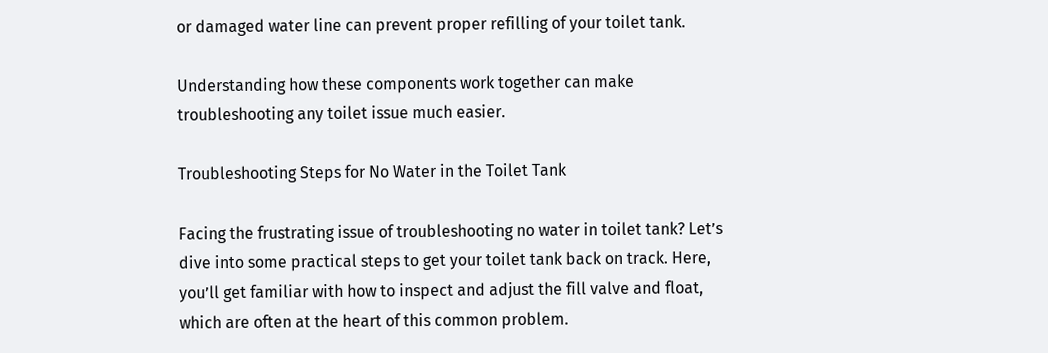or damaged water line can prevent proper refilling of your toilet tank.

Understanding how these components work together can make troubleshooting any toilet issue much easier.

Troubleshooting Steps for No Water in the Toilet Tank

Facing the frustrating issue of troubleshooting no water in toilet tank? Let’s dive into some practical steps to get your toilet tank back on track. Here, you’ll get familiar with how to inspect and adjust the fill valve and float, which are often at the heart of this common problem.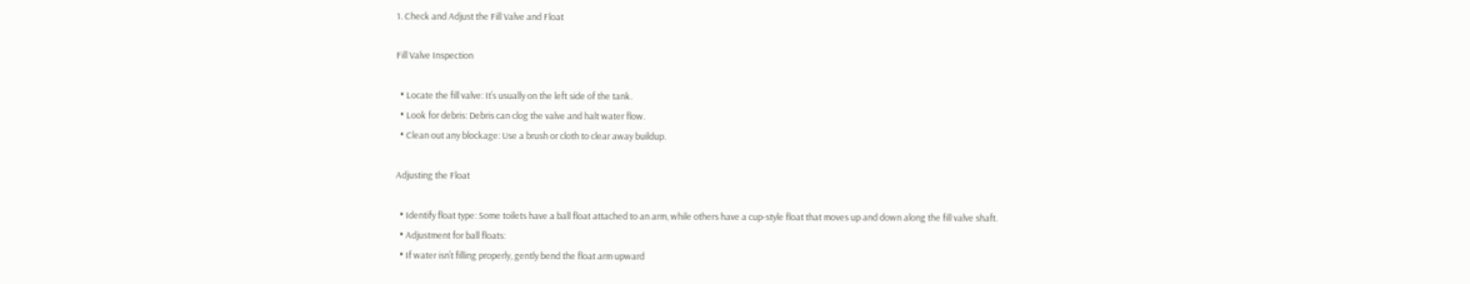1. Check and Adjust the Fill Valve and Float

Fill Valve Inspection

  • Locate the fill valve: It’s usually on the left side of the tank.
  • Look for debris: Debris can clog the valve and halt water flow.
  • Clean out any blockage: Use a brush or cloth to clear away buildup.

Adjusting the Float

  • Identify float type: Some toilets have a ball float attached to an arm, while others have a cup-style float that moves up and down along the fill valve shaft.
  • Adjustment for ball floats:
  • If water isn’t filling properly, gently bend the float arm upward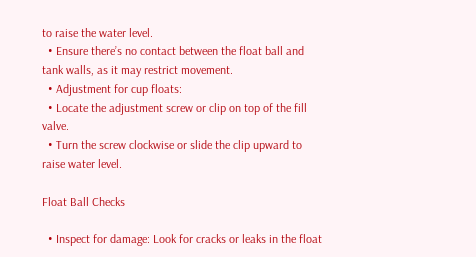to raise the water level.
  • Ensure there’s no contact between the float ball and tank walls, as it may restrict movement.
  • Adjustment for cup floats:
  • Locate the adjustment screw or clip on top of the fill valve.
  • Turn the screw clockwise or slide the clip upward to raise water level.

Float Ball Checks

  • Inspect for damage: Look for cracks or leaks in the float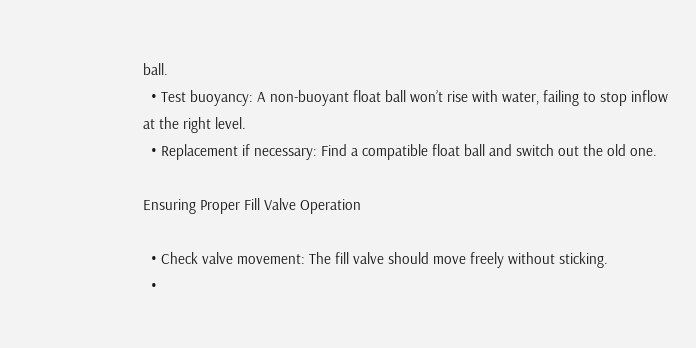ball.
  • Test buoyancy: A non-buoyant float ball won’t rise with water, failing to stop inflow at the right level.
  • Replacement if necessary: Find a compatible float ball and switch out the old one.

Ensuring Proper Fill Valve Operation

  • Check valve movement: The fill valve should move freely without sticking.
  •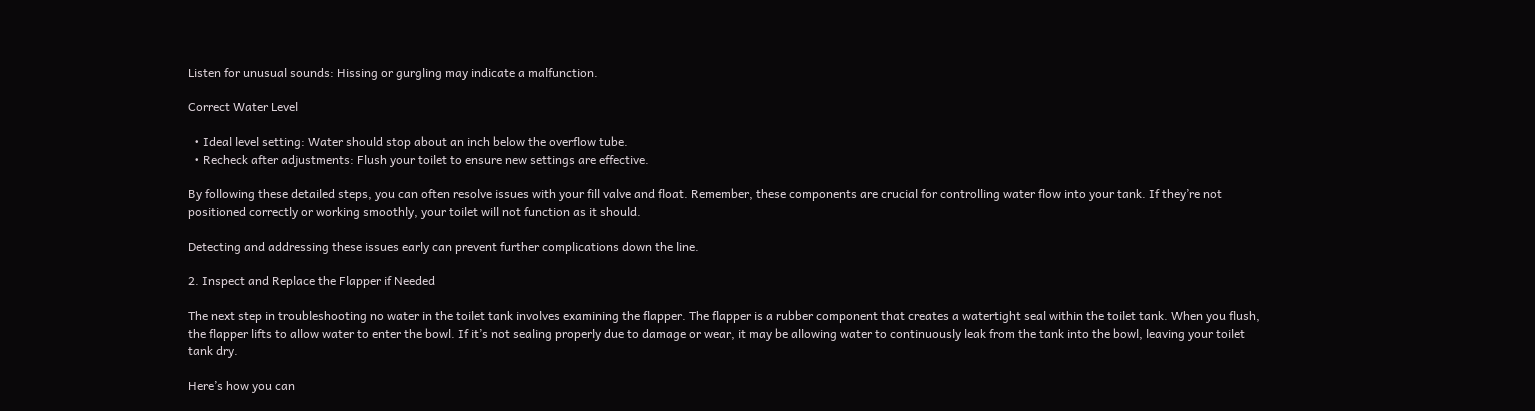Listen for unusual sounds: Hissing or gurgling may indicate a malfunction.

Correct Water Level

  • Ideal level setting: Water should stop about an inch below the overflow tube.
  • Recheck after adjustments: Flush your toilet to ensure new settings are effective.

By following these detailed steps, you can often resolve issues with your fill valve and float. Remember, these components are crucial for controlling water flow into your tank. If they’re not positioned correctly or working smoothly, your toilet will not function as it should.

Detecting and addressing these issues early can prevent further complications down the line.

2. Inspect and Replace the Flapper if Needed

The next step in troubleshooting no water in the toilet tank involves examining the flapper. The flapper is a rubber component that creates a watertight seal within the toilet tank. When you flush, the flapper lifts to allow water to enter the bowl. If it’s not sealing properly due to damage or wear, it may be allowing water to continuously leak from the tank into the bowl, leaving your toilet tank dry.

Here’s how you can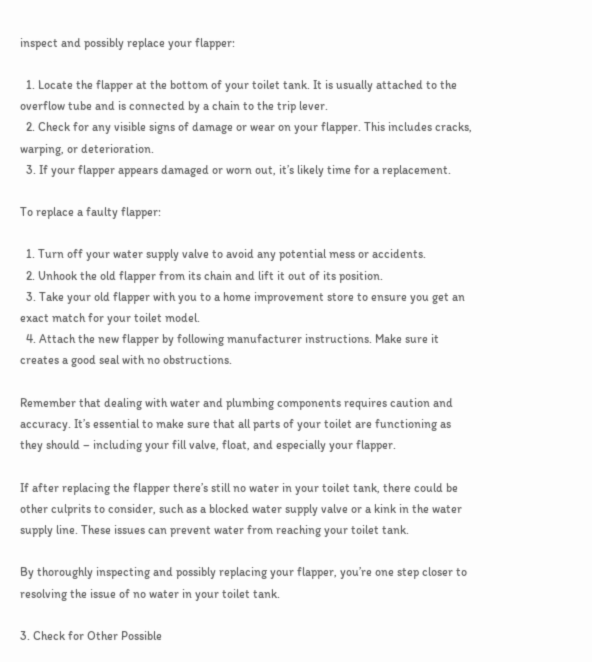inspect and possibly replace your flapper:

  1. Locate the flapper at the bottom of your toilet tank. It is usually attached to the overflow tube and is connected by a chain to the trip lever.
  2. Check for any visible signs of damage or wear on your flapper. This includes cracks, warping, or deterioration.
  3. If your flapper appears damaged or worn out, it’s likely time for a replacement.

To replace a faulty flapper:

  1. Turn off your water supply valve to avoid any potential mess or accidents.
  2. Unhook the old flapper from its chain and lift it out of its position.
  3. Take your old flapper with you to a home improvement store to ensure you get an exact match for your toilet model.
  4. Attach the new flapper by following manufacturer instructions. Make sure it creates a good seal with no obstructions.

Remember that dealing with water and plumbing components requires caution and accuracy. It’s essential to make sure that all parts of your toilet are functioning as they should – including your fill valve, float, and especially your flapper.

If after replacing the flapper there’s still no water in your toilet tank, there could be other culprits to consider, such as a blocked water supply valve or a kink in the water supply line. These issues can prevent water from reaching your toilet tank.

By thoroughly inspecting and possibly replacing your flapper, you’re one step closer to resolving the issue of no water in your toilet tank.

3. Check for Other Possible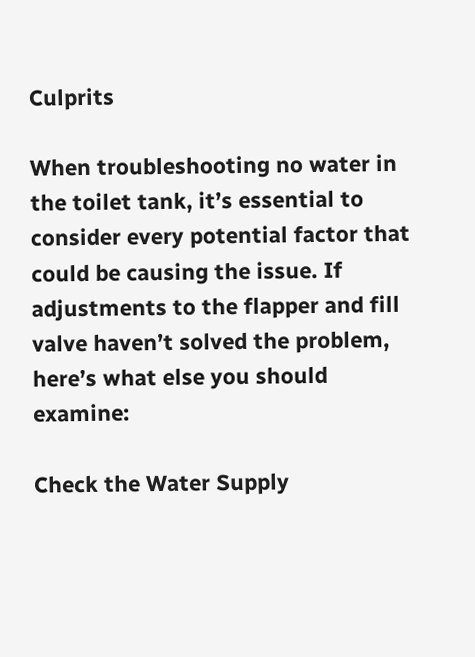Culprits

When troubleshooting no water in the toilet tank, it’s essential to consider every potential factor that could be causing the issue. If adjustments to the flapper and fill valve haven’t solved the problem, here’s what else you should examine:

Check the Water Supply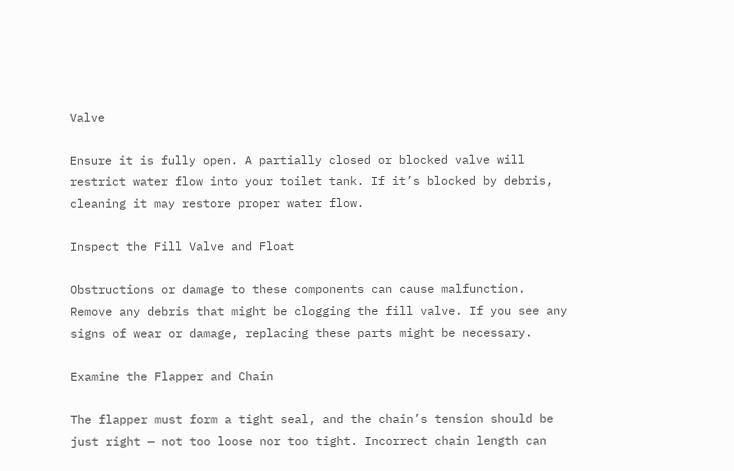Valve

Ensure it is fully open. A partially closed or blocked valve will restrict water flow into your toilet tank. If it’s blocked by debris, cleaning it may restore proper water flow.

Inspect the Fill Valve and Float

Obstructions or damage to these components can cause malfunction. Remove any debris that might be clogging the fill valve. If you see any signs of wear or damage, replacing these parts might be necessary.

Examine the Flapper and Chain

The flapper must form a tight seal, and the chain’s tension should be just right — not too loose nor too tight. Incorrect chain length can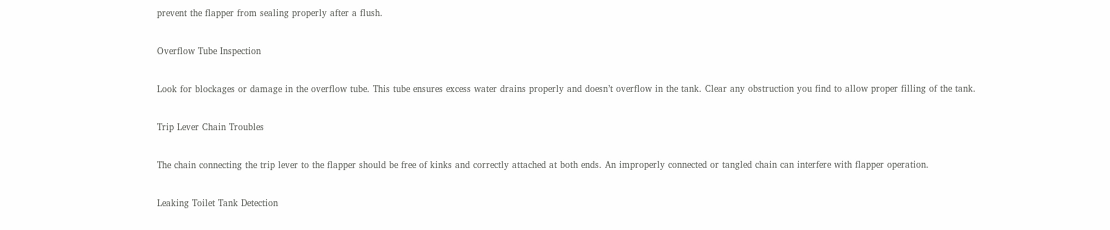prevent the flapper from sealing properly after a flush.

Overflow Tube Inspection

Look for blockages or damage in the overflow tube. This tube ensures excess water drains properly and doesn’t overflow in the tank. Clear any obstruction you find to allow proper filling of the tank.

Trip Lever Chain Troubles

The chain connecting the trip lever to the flapper should be free of kinks and correctly attached at both ends. An improperly connected or tangled chain can interfere with flapper operation.

Leaking Toilet Tank Detection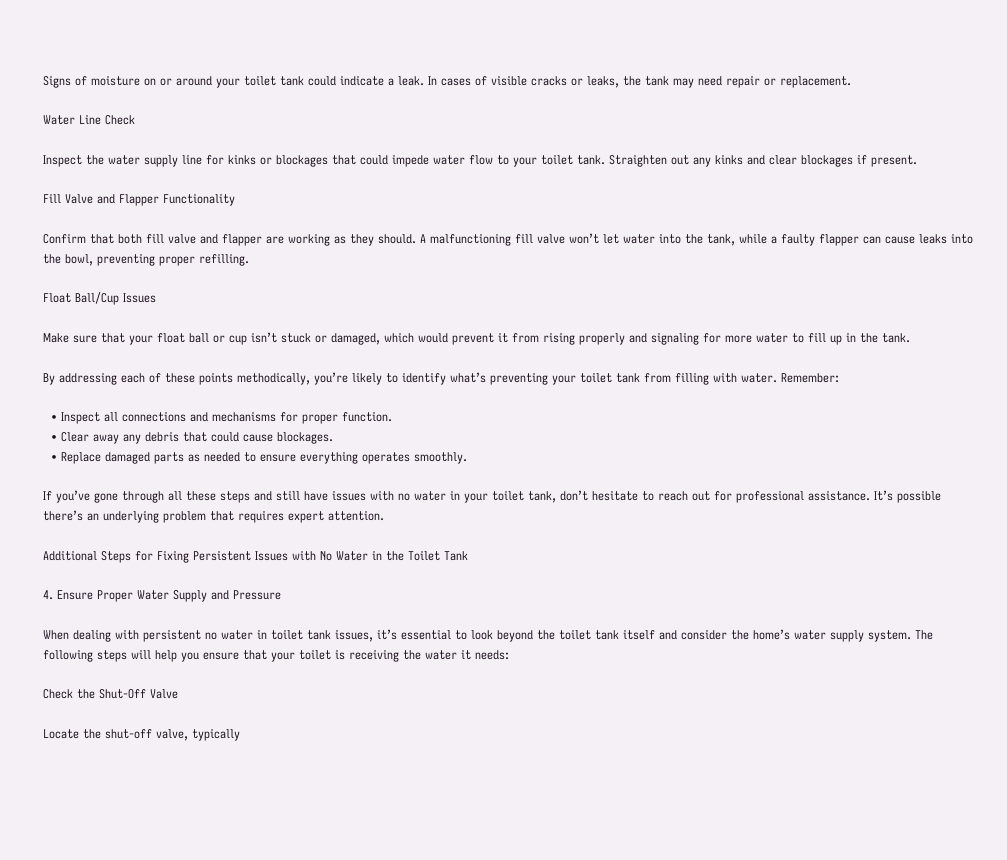Signs of moisture on or around your toilet tank could indicate a leak. In cases of visible cracks or leaks, the tank may need repair or replacement.

Water Line Check

Inspect the water supply line for kinks or blockages that could impede water flow to your toilet tank. Straighten out any kinks and clear blockages if present.

Fill Valve and Flapper Functionality

Confirm that both fill valve and flapper are working as they should. A malfunctioning fill valve won’t let water into the tank, while a faulty flapper can cause leaks into the bowl, preventing proper refilling.

Float Ball/Cup Issues

Make sure that your float ball or cup isn’t stuck or damaged, which would prevent it from rising properly and signaling for more water to fill up in the tank.

By addressing each of these points methodically, you’re likely to identify what’s preventing your toilet tank from filling with water. Remember:

  • Inspect all connections and mechanisms for proper function.
  • Clear away any debris that could cause blockages.
  • Replace damaged parts as needed to ensure everything operates smoothly.

If you’ve gone through all these steps and still have issues with no water in your toilet tank, don’t hesitate to reach out for professional assistance. It’s possible there’s an underlying problem that requires expert attention.

Additional Steps for Fixing Persistent Issues with No Water in the Toilet Tank

4. Ensure Proper Water Supply and Pressure

When dealing with persistent no water in toilet tank issues, it’s essential to look beyond the toilet tank itself and consider the home’s water supply system. The following steps will help you ensure that your toilet is receiving the water it needs:

Check the Shut-Off Valve

Locate the shut-off valve, typically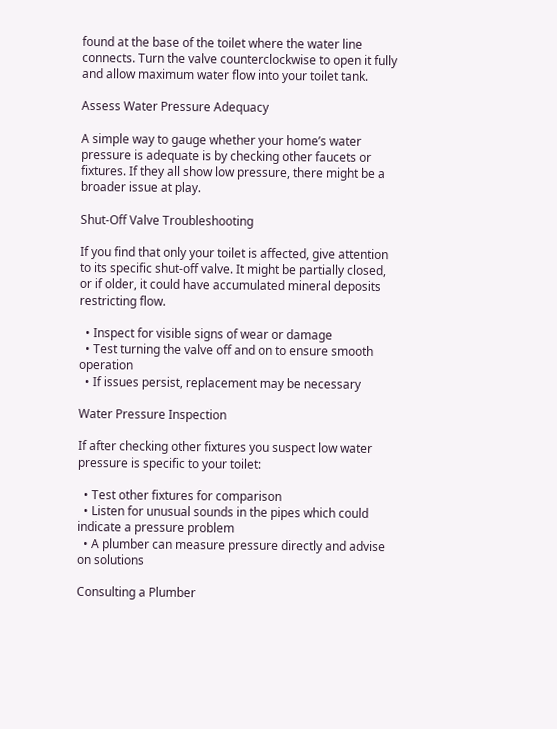found at the base of the toilet where the water line connects. Turn the valve counterclockwise to open it fully and allow maximum water flow into your toilet tank.

Assess Water Pressure Adequacy

A simple way to gauge whether your home’s water pressure is adequate is by checking other faucets or fixtures. If they all show low pressure, there might be a broader issue at play.

Shut-Off Valve Troubleshooting

If you find that only your toilet is affected, give attention to its specific shut-off valve. It might be partially closed, or if older, it could have accumulated mineral deposits restricting flow.

  • Inspect for visible signs of wear or damage
  • Test turning the valve off and on to ensure smooth operation
  • If issues persist, replacement may be necessary

Water Pressure Inspection

If after checking other fixtures you suspect low water pressure is specific to your toilet:

  • Test other fixtures for comparison
  • Listen for unusual sounds in the pipes which could indicate a pressure problem
  • A plumber can measure pressure directly and advise on solutions

Consulting a Plumber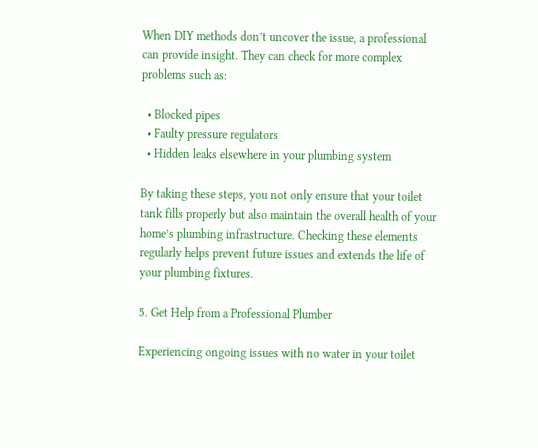When DIY methods don’t uncover the issue, a professional can provide insight. They can check for more complex problems such as:

  • Blocked pipes
  • Faulty pressure regulators
  • Hidden leaks elsewhere in your plumbing system

By taking these steps, you not only ensure that your toilet tank fills properly but also maintain the overall health of your home’s plumbing infrastructure. Checking these elements regularly helps prevent future issues and extends the life of your plumbing fixtures.

5. Get Help from a Professional Plumber

Experiencing ongoing issues with no water in your toilet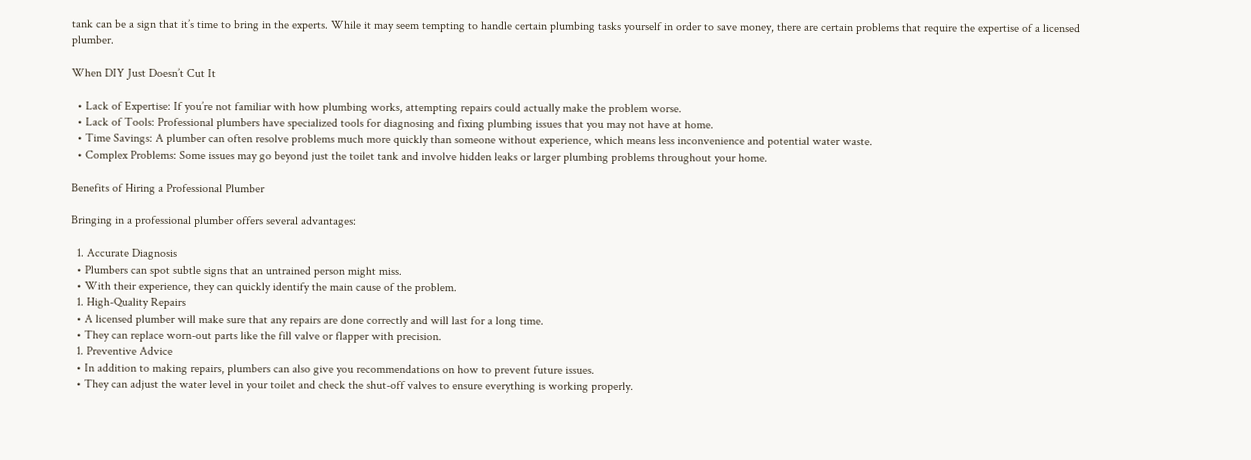tank can be a sign that it’s time to bring in the experts. While it may seem tempting to handle certain plumbing tasks yourself in order to save money, there are certain problems that require the expertise of a licensed plumber.

When DIY Just Doesn’t Cut It

  • Lack of Expertise: If you’re not familiar with how plumbing works, attempting repairs could actually make the problem worse.
  • Lack of Tools: Professional plumbers have specialized tools for diagnosing and fixing plumbing issues that you may not have at home.
  • Time Savings: A plumber can often resolve problems much more quickly than someone without experience, which means less inconvenience and potential water waste.
  • Complex Problems: Some issues may go beyond just the toilet tank and involve hidden leaks or larger plumbing problems throughout your home.

Benefits of Hiring a Professional Plumber

Bringing in a professional plumber offers several advantages:

  1. Accurate Diagnosis
  • Plumbers can spot subtle signs that an untrained person might miss.
  • With their experience, they can quickly identify the main cause of the problem.
  1. High-Quality Repairs
  • A licensed plumber will make sure that any repairs are done correctly and will last for a long time.
  • They can replace worn-out parts like the fill valve or flapper with precision.
  1. Preventive Advice
  • In addition to making repairs, plumbers can also give you recommendations on how to prevent future issues.
  • They can adjust the water level in your toilet and check the shut-off valves to ensure everything is working properly.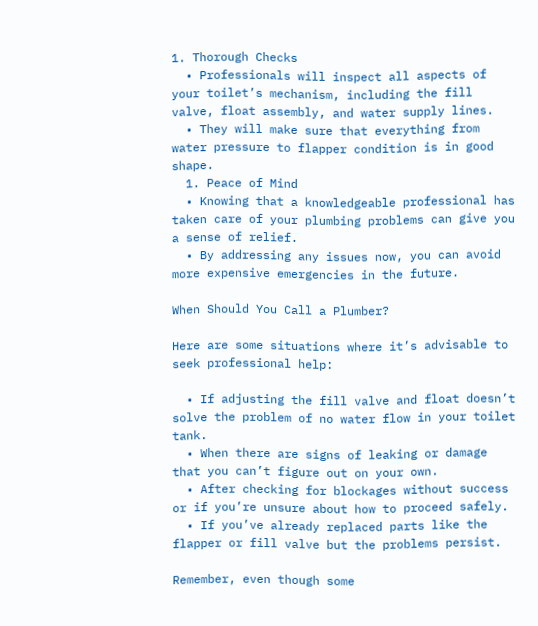1. Thorough Checks
  • Professionals will inspect all aspects of your toilet’s mechanism, including the fill valve, float assembly, and water supply lines.
  • They will make sure that everything from water pressure to flapper condition is in good shape.
  1. Peace of Mind
  • Knowing that a knowledgeable professional has taken care of your plumbing problems can give you a sense of relief.
  • By addressing any issues now, you can avoid more expensive emergencies in the future.

When Should You Call a Plumber?

Here are some situations where it’s advisable to seek professional help:

  • If adjusting the fill valve and float doesn’t solve the problem of no water flow in your toilet tank.
  • When there are signs of leaking or damage that you can’t figure out on your own.
  • After checking for blockages without success or if you’re unsure about how to proceed safely.
  • If you’ve already replaced parts like the flapper or fill valve but the problems persist.

Remember, even though some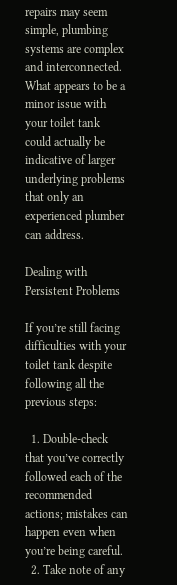repairs may seem simple, plumbing systems are complex and interconnected. What appears to be a minor issue with your toilet tank could actually be indicative of larger underlying problems that only an experienced plumber can address.

Dealing with Persistent Problems

If you’re still facing difficulties with your toilet tank despite following all the previous steps:

  1. Double-check that you’ve correctly followed each of the recommended actions; mistakes can happen even when you’re being careful.
  2. Take note of any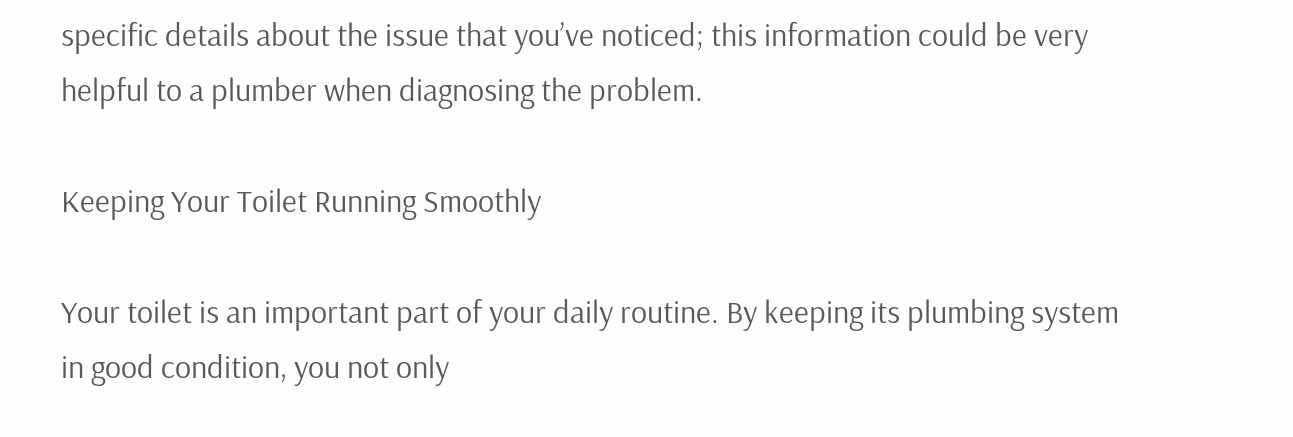specific details about the issue that you’ve noticed; this information could be very helpful to a plumber when diagnosing the problem.

Keeping Your Toilet Running Smoothly

Your toilet is an important part of your daily routine. By keeping its plumbing system in good condition, you not only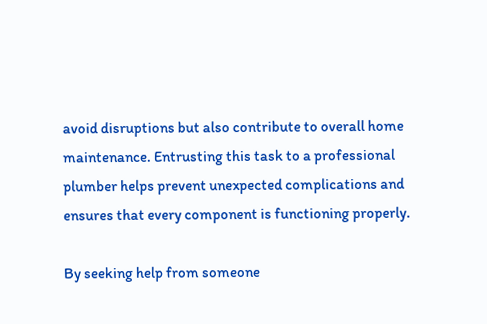avoid disruptions but also contribute to overall home maintenance. Entrusting this task to a professional plumber helps prevent unexpected complications and ensures that every component is functioning properly.

By seeking help from someone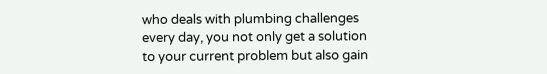who deals with plumbing challenges every day, you not only get a solution to your current problem but also gain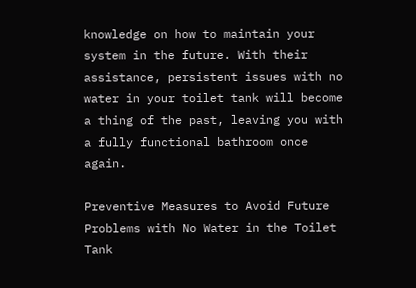knowledge on how to maintain your system in the future. With their assistance, persistent issues with no water in your toilet tank will become a thing of the past, leaving you with a fully functional bathroom once again.

Preventive Measures to Avoid Future Problems with No Water in the Toilet Tank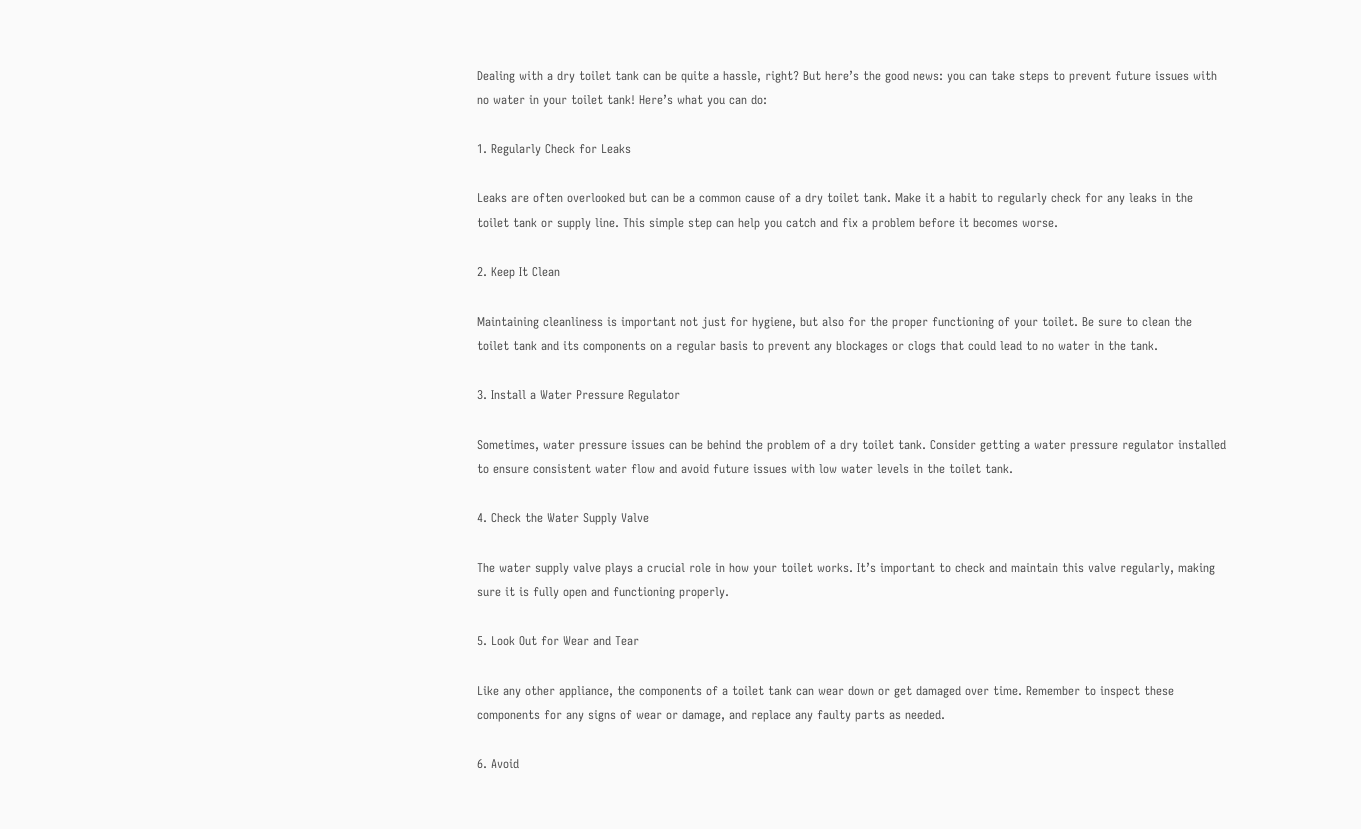Dealing with a dry toilet tank can be quite a hassle, right? But here’s the good news: you can take steps to prevent future issues with no water in your toilet tank! Here’s what you can do:

1. Regularly Check for Leaks

Leaks are often overlooked but can be a common cause of a dry toilet tank. Make it a habit to regularly check for any leaks in the toilet tank or supply line. This simple step can help you catch and fix a problem before it becomes worse.

2. Keep It Clean

Maintaining cleanliness is important not just for hygiene, but also for the proper functioning of your toilet. Be sure to clean the toilet tank and its components on a regular basis to prevent any blockages or clogs that could lead to no water in the tank.

3. Install a Water Pressure Regulator

Sometimes, water pressure issues can be behind the problem of a dry toilet tank. Consider getting a water pressure regulator installed to ensure consistent water flow and avoid future issues with low water levels in the toilet tank.

4. Check the Water Supply Valve

The water supply valve plays a crucial role in how your toilet works. It’s important to check and maintain this valve regularly, making sure it is fully open and functioning properly.

5. Look Out for Wear and Tear

Like any other appliance, the components of a toilet tank can wear down or get damaged over time. Remember to inspect these components for any signs of wear or damage, and replace any faulty parts as needed.

6. Avoid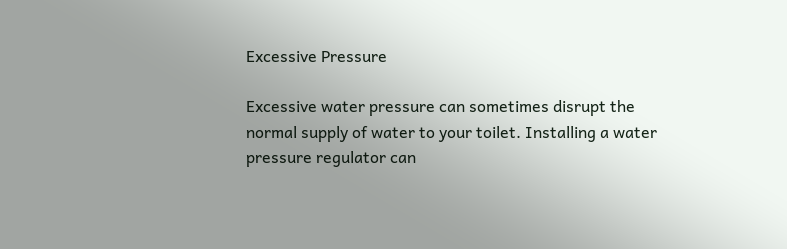Excessive Pressure

Excessive water pressure can sometimes disrupt the normal supply of water to your toilet. Installing a water pressure regulator can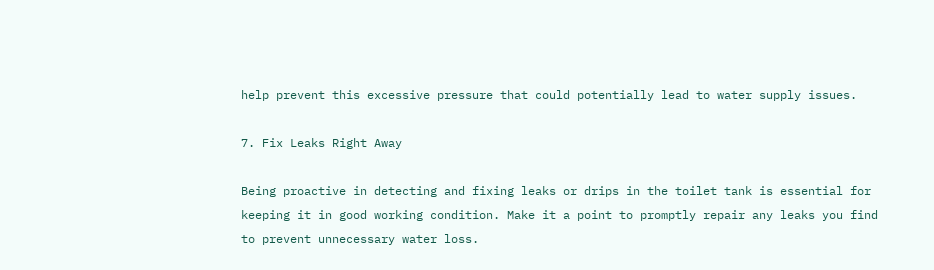help prevent this excessive pressure that could potentially lead to water supply issues.

7. Fix Leaks Right Away

Being proactive in detecting and fixing leaks or drips in the toilet tank is essential for keeping it in good working condition. Make it a point to promptly repair any leaks you find to prevent unnecessary water loss.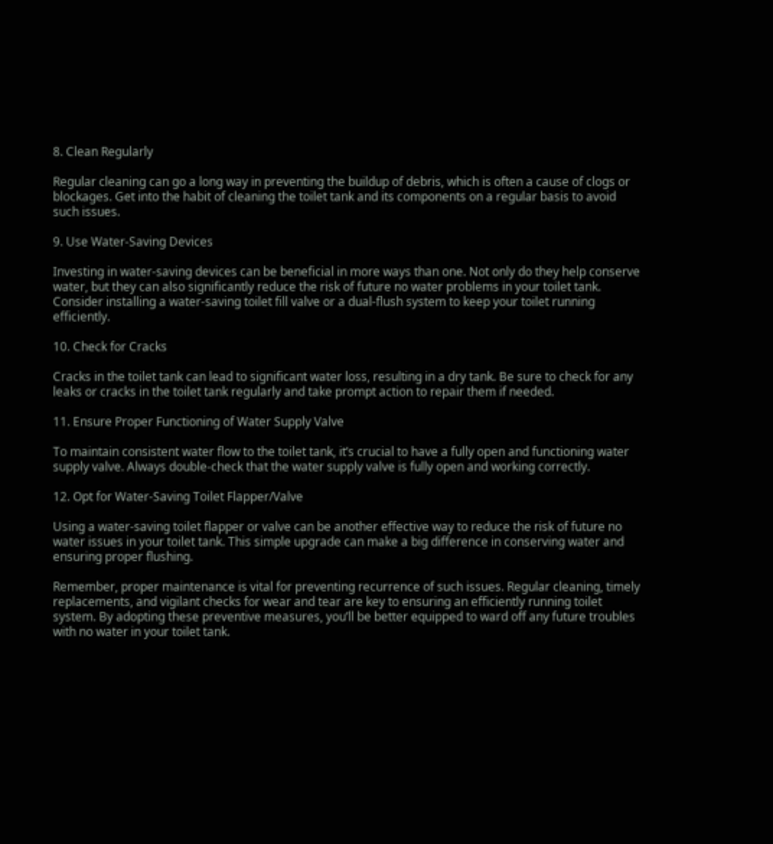8. Clean Regularly

Regular cleaning can go a long way in preventing the buildup of debris, which is often a cause of clogs or blockages. Get into the habit of cleaning the toilet tank and its components on a regular basis to avoid such issues.

9. Use Water-Saving Devices

Investing in water-saving devices can be beneficial in more ways than one. Not only do they help conserve water, but they can also significantly reduce the risk of future no water problems in your toilet tank. Consider installing a water-saving toilet fill valve or a dual-flush system to keep your toilet running efficiently.

10. Check for Cracks

Cracks in the toilet tank can lead to significant water loss, resulting in a dry tank. Be sure to check for any leaks or cracks in the toilet tank regularly and take prompt action to repair them if needed.

11. Ensure Proper Functioning of Water Supply Valve

To maintain consistent water flow to the toilet tank, it’s crucial to have a fully open and functioning water supply valve. Always double-check that the water supply valve is fully open and working correctly.

12. Opt for Water-Saving Toilet Flapper/Valve

Using a water-saving toilet flapper or valve can be another effective way to reduce the risk of future no water issues in your toilet tank. This simple upgrade can make a big difference in conserving water and ensuring proper flushing.

Remember, proper maintenance is vital for preventing recurrence of such issues. Regular cleaning, timely replacements, and vigilant checks for wear and tear are key to ensuring an efficiently running toilet system. By adopting these preventive measures, you’ll be better equipped to ward off any future troubles with no water in your toilet tank.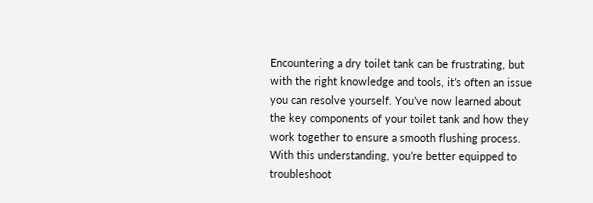Encountering a dry toilet tank can be frustrating, but with the right knowledge and tools, it’s often an issue you can resolve yourself. You’ve now learned about the key components of your toilet tank and how they work together to ensure a smooth flushing process. With this understanding, you’re better equipped to troubleshoot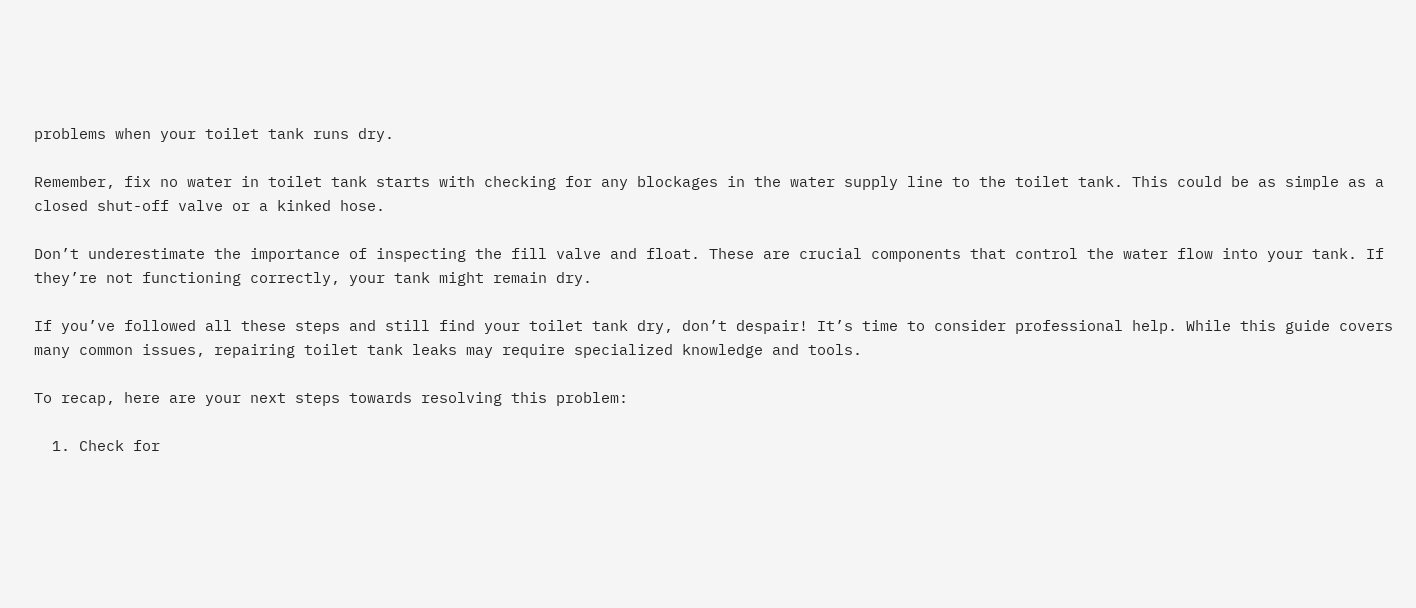problems when your toilet tank runs dry.

Remember, fix no water in toilet tank starts with checking for any blockages in the water supply line to the toilet tank. This could be as simple as a closed shut-off valve or a kinked hose.

Don’t underestimate the importance of inspecting the fill valve and float. These are crucial components that control the water flow into your tank. If they’re not functioning correctly, your tank might remain dry.

If you’ve followed all these steps and still find your toilet tank dry, don’t despair! It’s time to consider professional help. While this guide covers many common issues, repairing toilet tank leaks may require specialized knowledge and tools.

To recap, here are your next steps towards resolving this problem:

  1. Check for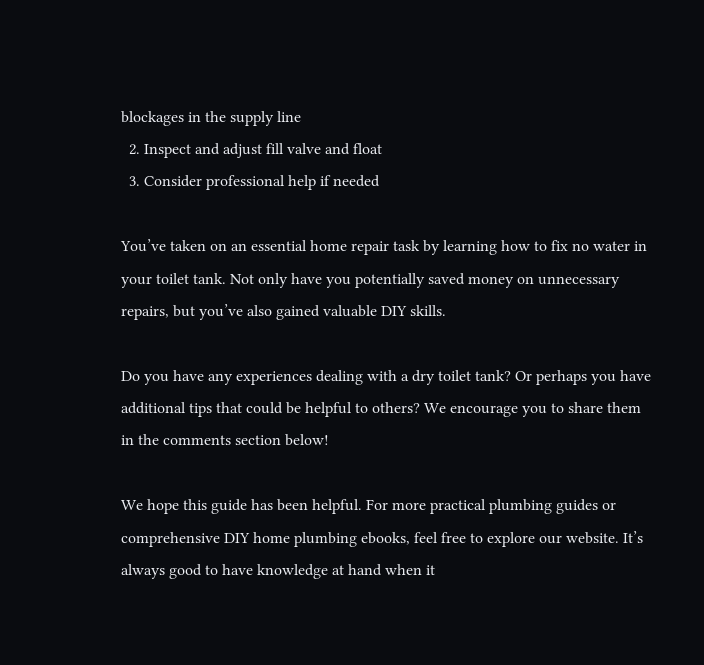blockages in the supply line
  2. Inspect and adjust fill valve and float
  3. Consider professional help if needed

You’ve taken on an essential home repair task by learning how to fix no water in your toilet tank. Not only have you potentially saved money on unnecessary repairs, but you’ve also gained valuable DIY skills.

Do you have any experiences dealing with a dry toilet tank? Or perhaps you have additional tips that could be helpful to others? We encourage you to share them in the comments section below!

We hope this guide has been helpful. For more practical plumbing guides or comprehensive DIY home plumbing ebooks, feel free to explore our website. It’s always good to have knowledge at hand when it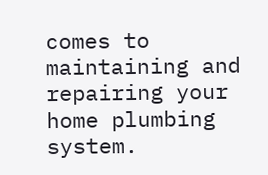comes to maintaining and repairing your home plumbing system.